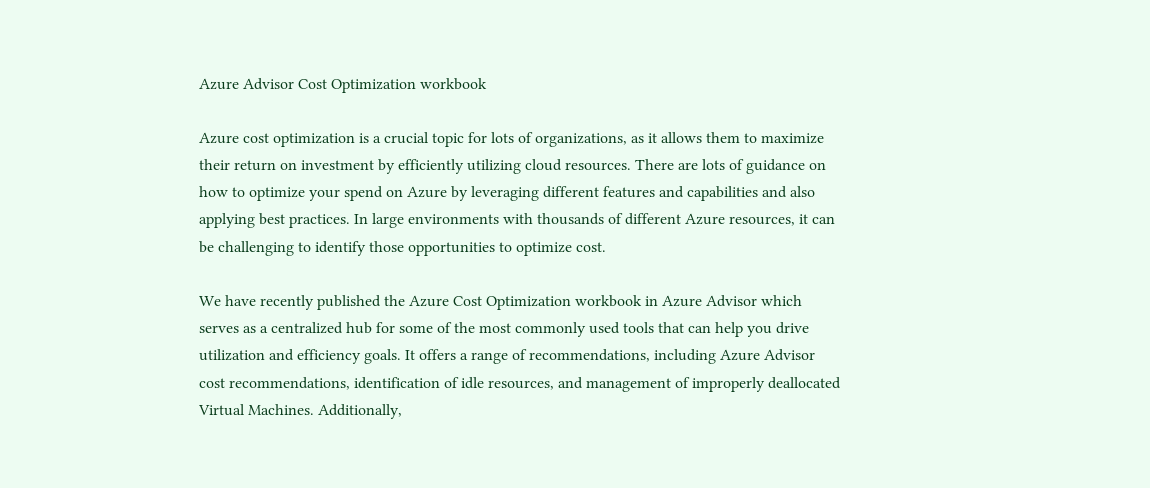Azure Advisor Cost Optimization workbook

Azure cost optimization is a crucial topic for lots of organizations, as it allows them to maximize their return on investment by efficiently utilizing cloud resources. There are lots of guidance on how to optimize your spend on Azure by leveraging different features and capabilities and also applying best practices. In large environments with thousands of different Azure resources, it can be challenging to identify those opportunities to optimize cost.

We have recently published the Azure Cost Optimization workbook in Azure Advisor which serves as a centralized hub for some of the most commonly used tools that can help you drive utilization and efficiency goals. It offers a range of recommendations, including Azure Advisor cost recommendations, identification of idle resources, and management of improperly deallocated Virtual Machines. Additionally,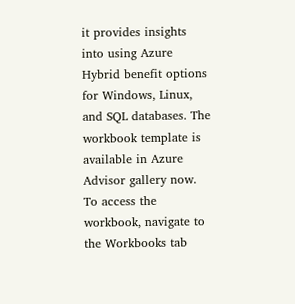it provides insights into using Azure Hybrid benefit options for Windows, Linux, and SQL databases. The workbook template is available in Azure Advisor gallery now. To access the workbook, navigate to the Workbooks tab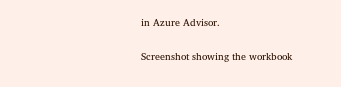in Azure Advisor.

Screenshot showing the workbook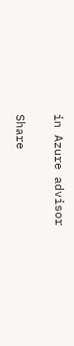in Azure advisor

Share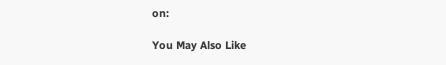on:

You May Also Like